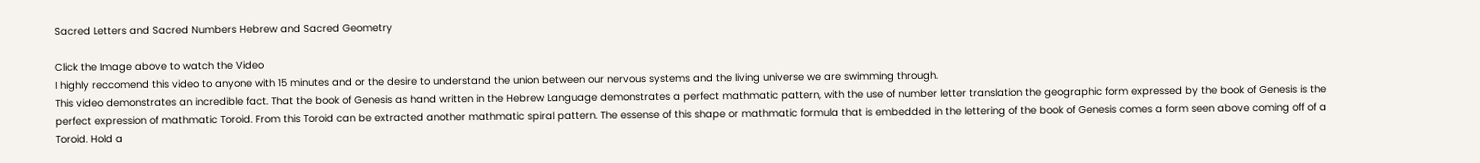Sacred Letters and Sacred Numbers Hebrew and Sacred Geometry

Click the Image above to watch the Video
I highly reccomend this video to anyone with 15 minutes and or the desire to understand the union between our nervous systems and the living universe we are swimming through.
This video demonstrates an incredible fact. That the book of Genesis as hand written in the Hebrew Language demonstrates a perfect mathmatic pattern, with the use of number letter translation the geographic form expressed by the book of Genesis is the perfect expression of mathmatic Toroid. From this Toroid can be extracted another mathmatic spiral pattern. The essense of this shape or mathmatic formula that is embedded in the lettering of the book of Genesis comes a form seen above coming off of a Toroid. Hold a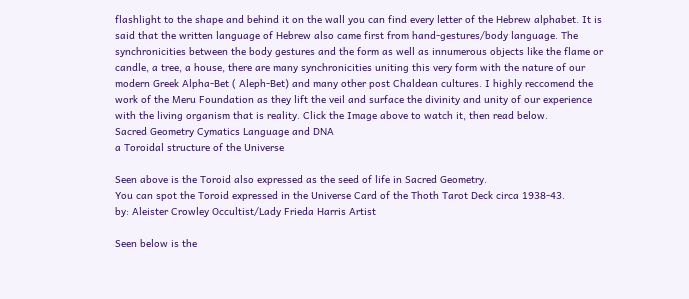flashlight to the shape and behind it on the wall you can find every letter of the Hebrew alphabet. It is said that the written language of Hebrew also came first from hand-gestures/body language. The synchronicities between the body gestures and the form as well as innumerous objects like the flame or candle, a tree, a house, there are many synchronicities uniting this very form with the nature of our modern Greek Alpha-Bet ( Aleph-Bet) and many other post Chaldean cultures. I highly reccomend the work of the Meru Foundation as they lift the veil and surface the divinity and unity of our experience with the living organism that is reality. Click the Image above to watch it, then read below.
Sacred Geometry Cymatics Language and DNA
a Toroidal structure of the Universe

Seen above is the Toroid also expressed as the seed of life in Sacred Geometry.
You can spot the Toroid expressed in the Universe Card of the Thoth Tarot Deck circa 1938-43.
by: Aleister Crowley Occultist/Lady Frieda Harris Artist

Seen below is the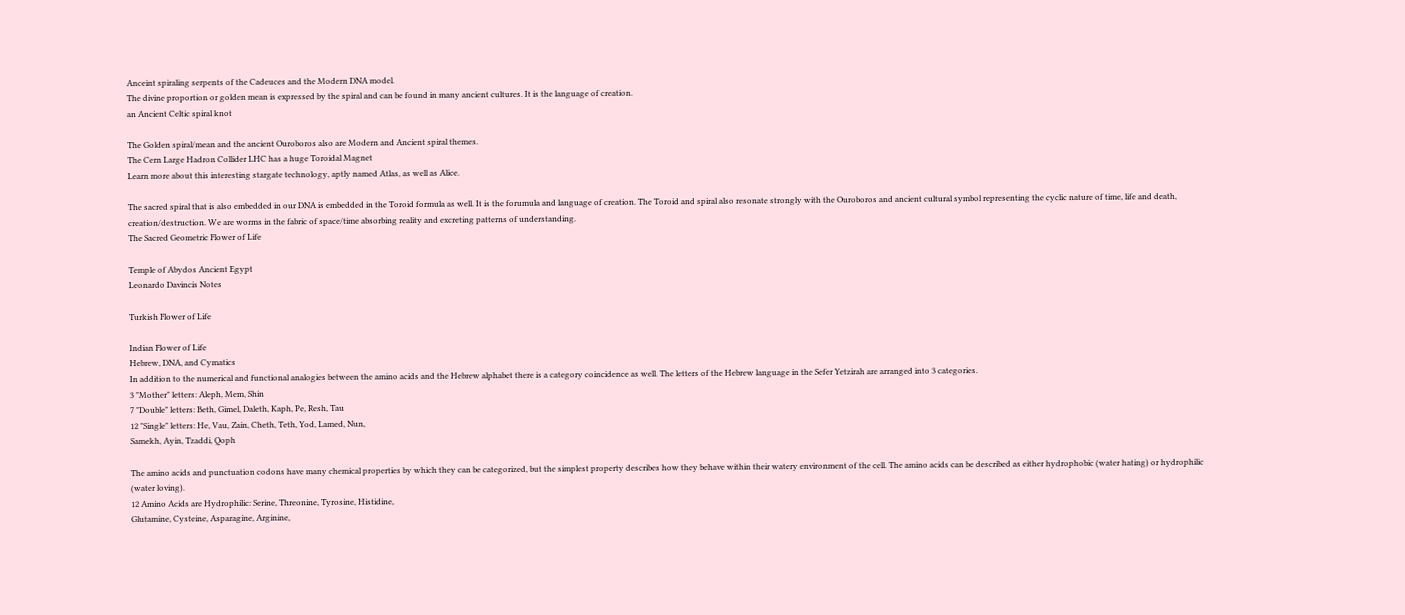Anceint spiraling serpents of the Cadeuces and the Modern DNA model.
The divine proportion or golden mean is expressed by the spiral and can be found in many ancient cultures. It is the language of creation.
an Ancient Celtic spiral knot

The Golden spiral/mean and the ancient Ouroboros also are Modern and Ancient spiral themes.
The Cern Large Hadron Collider LHC has a huge Toroidal Magnet
Learn more about this interesting stargate technology, aptly named Atlas, as well as Alice.

The sacred spiral that is also embedded in our DNA is embedded in the Toroid formula as well. It is the forumula and language of creation. The Toroid and spiral also resonate strongly with the Ouroboros and ancient cultural symbol representing the cyclic nature of time, life and death, creation/destruction. We are worms in the fabric of space/time absorbing reality and excreting patterns of understanding.
The Sacred Geometric Flower of Life

Temple of Abydos Ancient Egypt
Leonardo Davincis Notes

Turkish Flower of Life

Indian Flower of Life
Hebrew, DNA, and Cymatics
In addition to the numerical and functional analogies between the amino acids and the Hebrew alphabet there is a category coincidence as well. The letters of the Hebrew language in the Sefer Yetzirah are arranged into 3 categories.
3 "Mother" letters: Aleph, Mem, Shin
7 "Double" letters: Beth, Gimel, Daleth, Kaph, Pe, Resh, Tau
12 "Single" letters: He, Vau, Zain, Cheth, Teth, Yod, Lamed, Nun,
Samekh, Ayin, Tzaddi, Qoph

The amino acids and punctuation codons have many chemical properties by which they can be categorized, but the simplest property describes how they behave within their watery environment of the cell. The amino acids can be described as either hydrophobic (water hating) or hydrophilic (water loving).
12 Amino Acids are Hydrophilic: Serine, Threonine, Tyrosine, Histidine,
Glutamine, Cysteine, Asparagine, Arginine,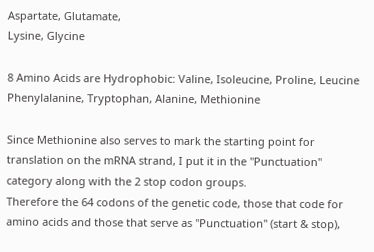Aspartate, Glutamate,
Lysine, Glycine

8 Amino Acids are Hydrophobic: Valine, Isoleucine, Proline, Leucine
Phenylalanine, Tryptophan, Alanine, Methionine

Since Methionine also serves to mark the starting point for translation on the mRNA strand, I put it in the "Punctuation" category along with the 2 stop codon groups.
Therefore the 64 codons of the genetic code, those that code for amino acids and those that serve as "Punctuation" (start & stop),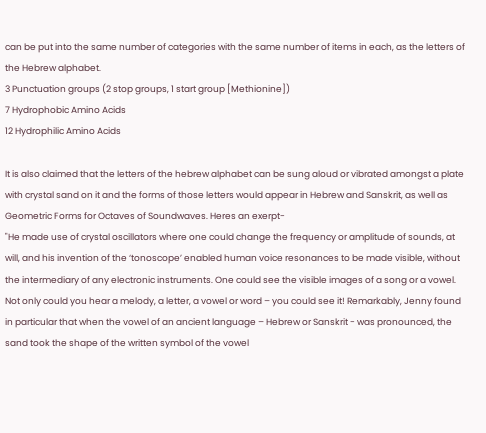can be put into the same number of categories with the same number of items in each, as the letters of the Hebrew alphabet.
3 Punctuation groups (2 stop groups, 1 start group [Methionine])
7 Hydrophobic Amino Acids
12 Hydrophilic Amino Acids

It is also claimed that the letters of the hebrew alphabet can be sung aloud or vibrated amongst a plate with crystal sand on it and the forms of those letters would appear in Hebrew and Sanskrit, as well as Geometric Forms for Octaves of Soundwaves. Heres an exerpt-
"He made use of crystal oscillators where one could change the frequency or amplitude of sounds, at will, and his invention of the ‘tonoscope’ enabled human voice resonances to be made visible, without the intermediary of any electronic instruments. One could see the visible images of a song or a vowel. Not only could you hear a melody, a letter, a vowel or word – you could see it! Remarkably, Jenny found in particular that when the vowel of an ancient language – Hebrew or Sanskrit - was pronounced, the sand took the shape of the written symbol of the vowel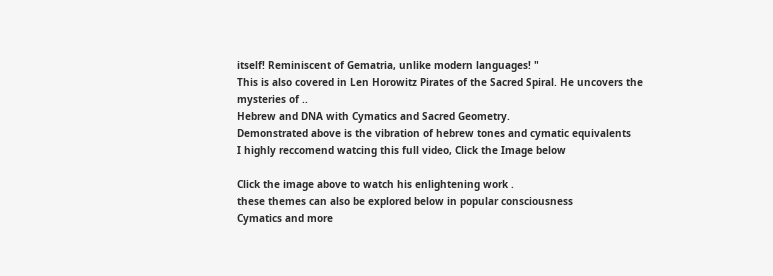itself! Reminiscent of Gematria, unlike modern languages! "
This is also covered in Len Horowitz Pirates of the Sacred Spiral. He uncovers the mysteries of ..
Hebrew and DNA with Cymatics and Sacred Geometry.
Demonstrated above is the vibration of hebrew tones and cymatic equivalents
I highly reccomend watcing this full video, Click the Image below

Click the image above to watch his enlightening work .
these themes can also be explored below in popular consciousness
Cymatics and more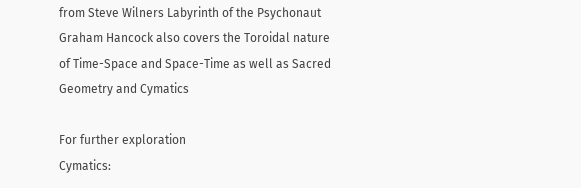from Steve Wilners Labyrinth of the Psychonaut
Graham Hancock also covers the Toroidal nature of Time-Space and Space-Time as well as Sacred Geometry and Cymatics

For further exploration
Cymatics: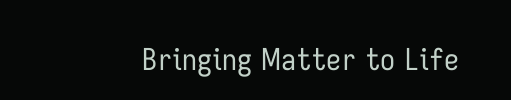Bringing Matter to Life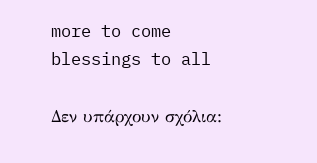more to come blessings to all

Δεν υπάρχουν σχόλια: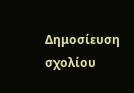Δημοσίευση σχολίου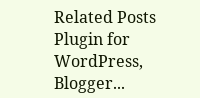Related Posts Plugin for WordPress, Blogger...